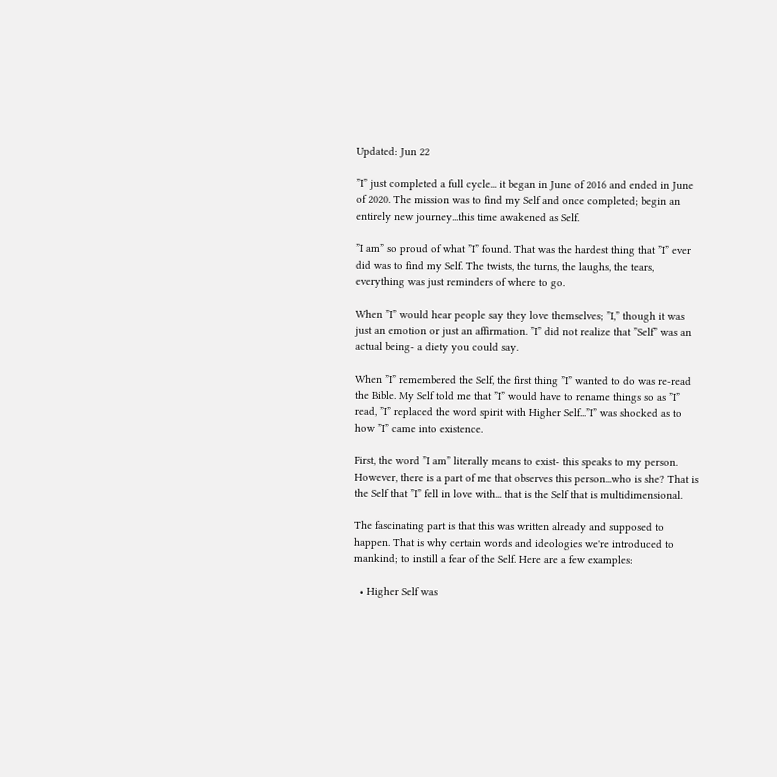Updated: Jun 22

”I” just completed a full cycle... it began in June of 2016 and ended in June of 2020. The mission was to find my Self and once completed; begin an entirely new journey...this time awakened as Self.

”I am” so proud of what ”I” found. That was the hardest thing that ”I” ever did was to find my Self. The twists, the turns, the laughs, the tears, everything was just reminders of where to go.

When ”I” would hear people say they love themselves; ”I,” though it was just an emotion or just an affirmation. ”I” did not realize that ”Self” was an actual being- a diety you could say.

When ”I” remembered the Self, the first thing ”I” wanted to do was re-read the Bible. My Self told me that ”I” would have to rename things so as ”I” read, ”I” replaced the word spirit with Higher Self...”I” was shocked as to how ”I” came into existence.

First, the word ”I am” literally means to exist- this speaks to my person. However, there is a part of me that observes this person...who is she? That is the Self that ”I” fell in love with... that is the Self that is multidimensional.

The fascinating part is that this was written already and supposed to happen. That is why certain words and ideologies we're introduced to mankind; to instill a fear of the Self. Here are a few examples:

  • Higher Self was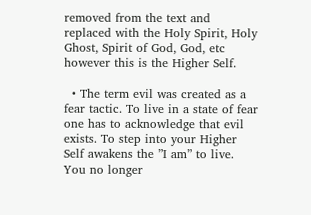removed from the text and replaced with the Holy Spirit, Holy Ghost, Spirit of God, God, etc however this is the Higher Self.

  • The term evil was created as a fear tactic. To live in a state of fear one has to acknowledge that evil exists. To step into your Higher Self awakens the ”I am” to live. You no longer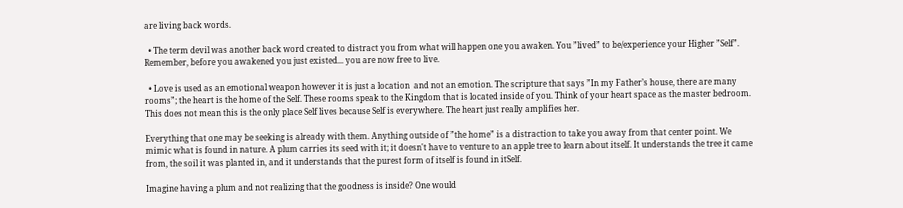are living back words.

  • The term devil was another back word created to distract you from what will happen one you awaken. You ”lived” to be/experience your Higher ”Self”. Remember, before you awakened you just existed... you are now free to live.

  • Love is used as an emotional weapon however it is just a location  and not an emotion. The scripture that says ”In my Father’s house, there are many rooms”; the heart is the home of the Self. These rooms speak to the Kingdom that is located inside of you. Think of your heart space as the master bedroom. This does not mean this is the only place Self lives because Self is everywhere. The heart just really amplifies her.

Everything that one may be seeking is already with them. Anything outside of ”the home” is a distraction to take you away from that center point. We mimic what is found in nature. A plum carries its seed with it; it doesn't have to venture to an apple tree to learn about itself. It understands the tree it came from, the soil it was planted in, and it understands that the purest form of itself is found in itSelf.

Imagine having a plum and not realizing that the goodness is inside? One would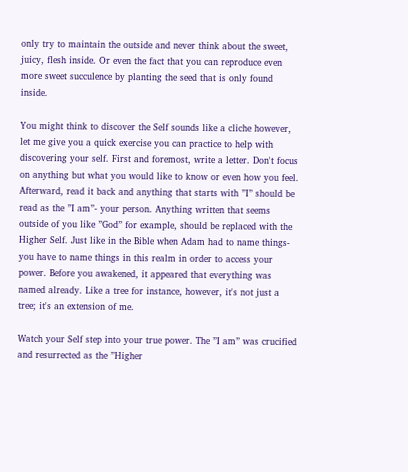only try to maintain the outside and never think about the sweet, juicy, flesh inside. Or even the fact that you can reproduce even more sweet succulence by planting the seed that is only found inside.

You might think to discover the Self sounds like a cliche however, let me give you a quick exercise you can practice to help with discovering your self. First and foremost, write a letter. Don't focus on anything but what you would like to know or even how you feel. Afterward, read it back and anything that starts with ”I” should be read as the ”I am”- your person. Anything written that seems outside of you like ”God” for example, should be replaced with the Higher Self. Just like in the Bible when Adam had to name things- you have to name things in this realm in order to access your power. Before you awakened, it appeared that everything was named already. Like a tree for instance, however, it's not just a tree; it's an extension of me.

Watch your Self step into your true power. The ”I am” was crucified and resurrected as the ”Higher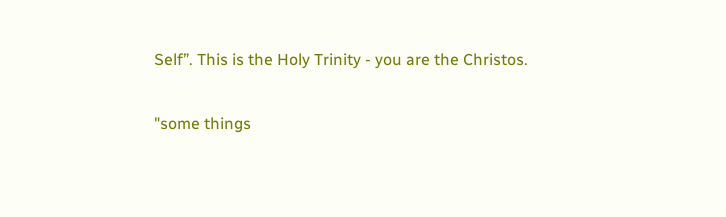Self”. This is the Holy Trinity - you are the Christos.

"some things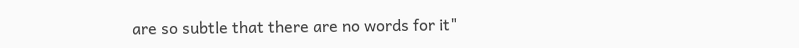are so subtle that there are no words for it"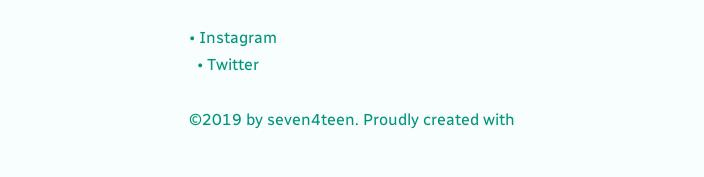• Instagram
  • Twitter

©2019 by seven4teen. Proudly created with